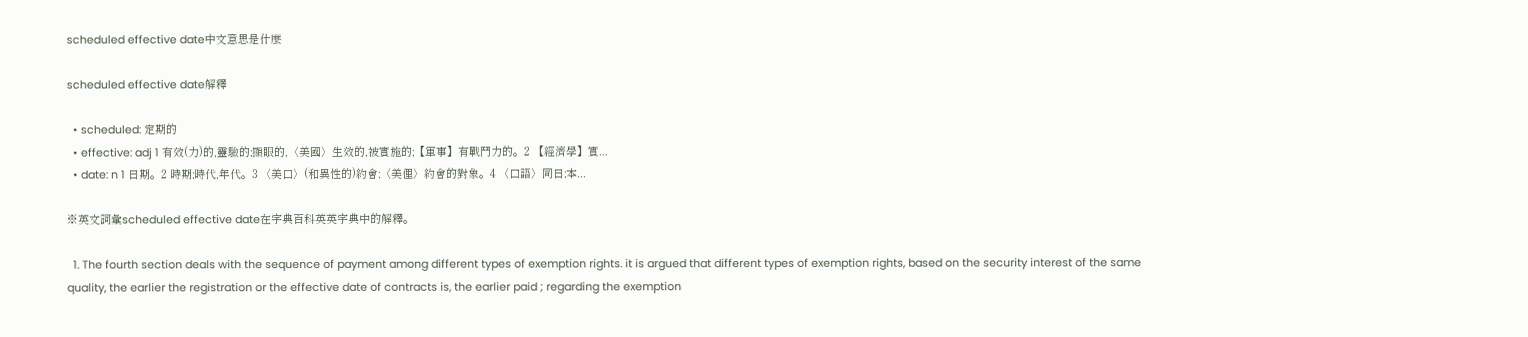scheduled effective date中文意思是什麼

scheduled effective date解釋

  • scheduled: 定期的
  • effective: adj 1 有效(力)的,靈驗的;顯眼的,〈美國〉生效的,被實施的;【軍事】有戰鬥力的。2 【經濟學】實...
  • date: n 1 日期。2 時期;時代,年代。3 〈美口〉(和異性的)約會;〈美俚〉約會的對象。4 〈口語〉同日;本...

※英文詞彙scheduled effective date在字典百科英英字典中的解釋。

  1. The fourth section deals with the sequence of payment among different types of exemption rights. it is argued that different types of exemption rights, based on the security interest of the same quality, the earlier the registration or the effective date of contracts is, the earlier paid ; regarding the exemption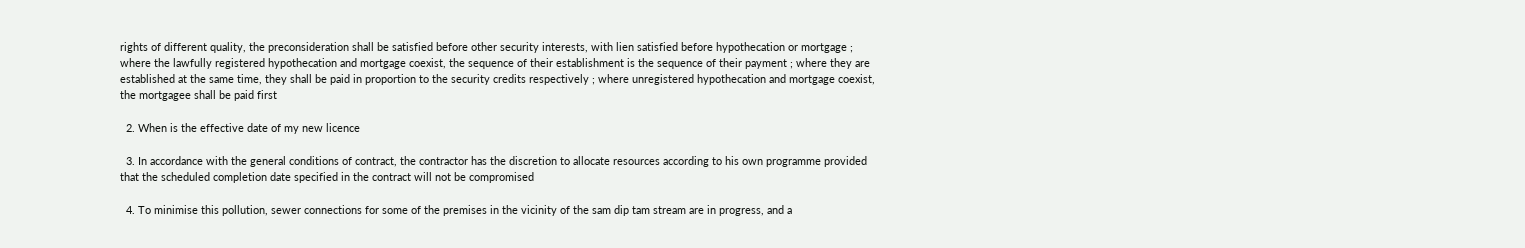rights of different quality, the preconsideration shall be satisfied before other security interests, with lien satisfied before hypothecation or mortgage ; where the lawfully registered hypothecation and mortgage coexist, the sequence of their establishment is the sequence of their payment ; where they are established at the same time, they shall be paid in proportion to the security credits respectively ; where unregistered hypothecation and mortgage coexist, the mortgagee shall be paid first

  2. When is the effective date of my new licence

  3. In accordance with the general conditions of contract, the contractor has the discretion to allocate resources according to his own programme provided that the scheduled completion date specified in the contract will not be compromised

  4. To minimise this pollution, sewer connections for some of the premises in the vicinity of the sam dip tam stream are in progress, and a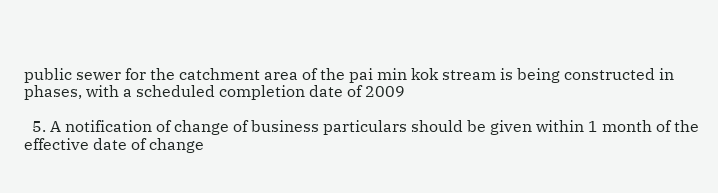public sewer for the catchment area of the pai min kok stream is being constructed in phases, with a scheduled completion date of 2009

  5. A notification of change of business particulars should be given within 1 month of the effective date of change